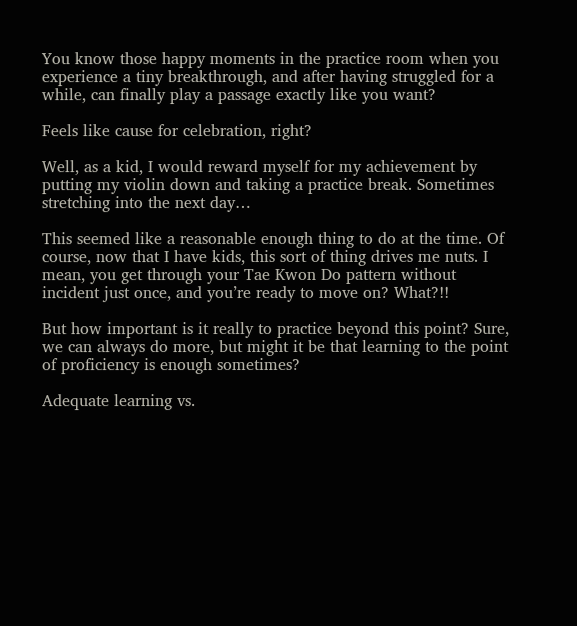You know those happy moments in the practice room when you experience a tiny breakthrough, and after having struggled for a while, can finally play a passage exactly like you want?

Feels like cause for celebration, right?

Well, as a kid, I would reward myself for my achievement by putting my violin down and taking a practice break. Sometimes stretching into the next day…

This seemed like a reasonable enough thing to do at the time. Of course, now that I have kids, this sort of thing drives me nuts. I mean, you get through your Tae Kwon Do pattern without incident just once, and you’re ready to move on? What?!!

But how important is it really to practice beyond this point? Sure, we can always do more, but might it be that learning to the point of proficiency is enough sometimes?

Adequate learning vs.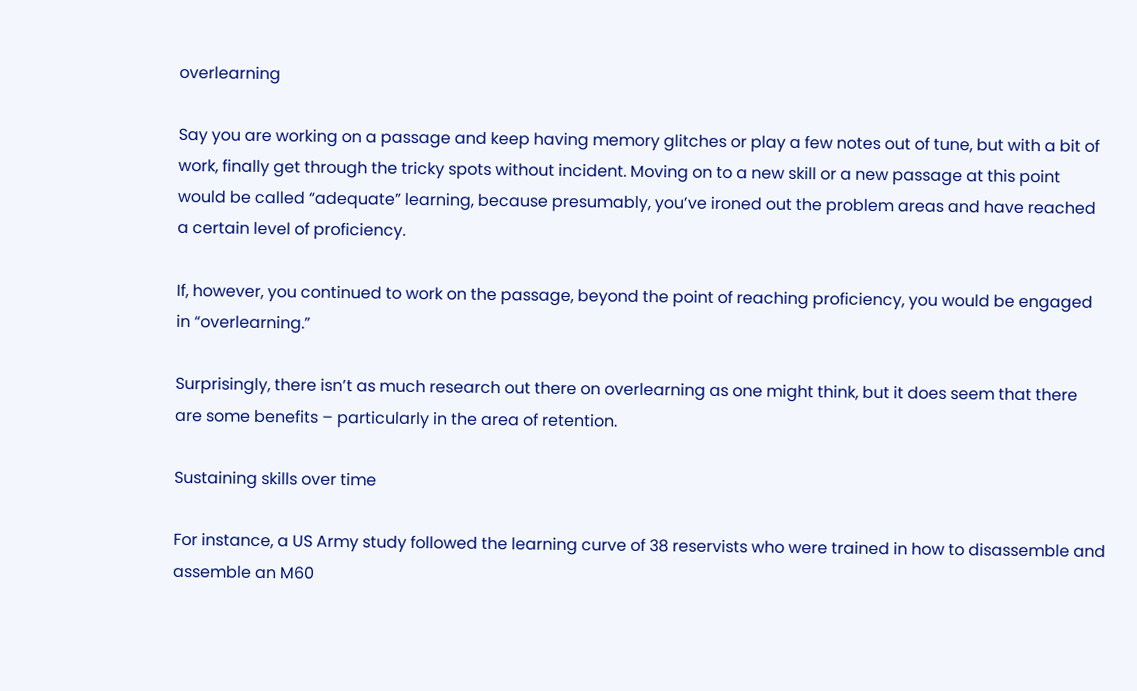overlearning

Say you are working on a passage and keep having memory glitches or play a few notes out of tune, but with a bit of work, finally get through the tricky spots without incident. Moving on to a new skill or a new passage at this point would be called “adequate” learning, because presumably, you’ve ironed out the problem areas and have reached a certain level of proficiency.

If, however, you continued to work on the passage, beyond the point of reaching proficiency, you would be engaged in “overlearning.”

Surprisingly, there isn’t as much research out there on overlearning as one might think, but it does seem that there are some benefits – particularly in the area of retention.

Sustaining skills over time

For instance, a US Army study followed the learning curve of 38 reservists who were trained in how to disassemble and assemble an M60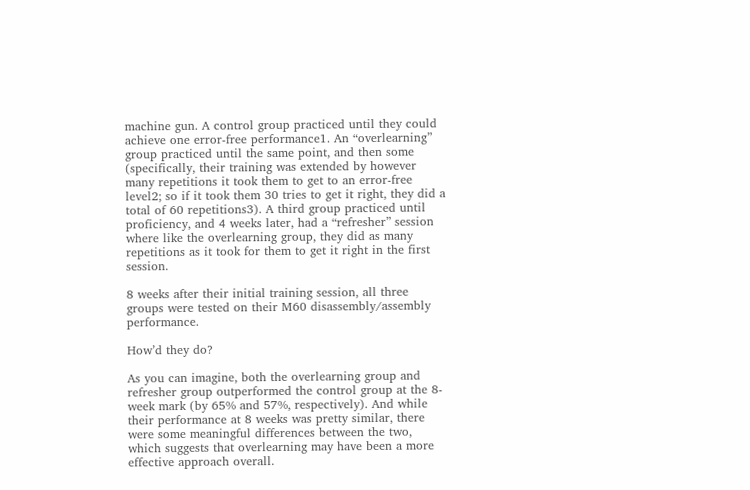machine gun. A control group practiced until they could achieve one error-free performance1. An “overlearning” group practiced until the same point, and then some (specifically, their training was extended by however many repetitions it took them to get to an error-free level2; so if it took them 30 tries to get it right, they did a total of 60 repetitions3). A third group practiced until proficiency, and 4 weeks later, had a “refresher” session where like the overlearning group, they did as many repetitions as it took for them to get it right in the first session.

8 weeks after their initial training session, all three groups were tested on their M60 disassembly/assembly performance.

How’d they do?

As you can imagine, both the overlearning group and refresher group outperformed the control group at the 8-week mark (by 65% and 57%, respectively). And while their performance at 8 weeks was pretty similar, there were some meaningful differences between the two, which suggests that overlearning may have been a more effective approach overall.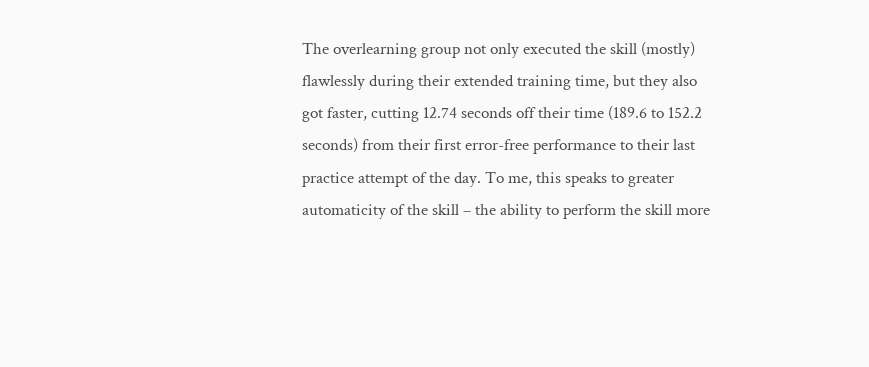The overlearning group not only executed the skill (mostly) flawlessly during their extended training time, but they also got faster, cutting 12.74 seconds off their time (189.6 to 152.2 seconds) from their first error-free performance to their last practice attempt of the day. To me, this speaks to greater automaticity of the skill – the ability to perform the skill more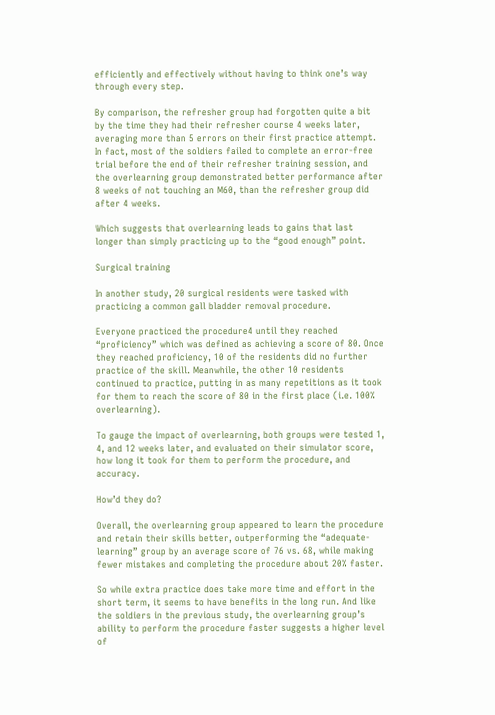efficiently and effectively without having to think one’s way through every step.

By comparison, the refresher group had forgotten quite a bit by the time they had their refresher course 4 weeks later, averaging more than 5 errors on their first practice attempt. In fact, most of the soldiers failed to complete an error-free trial before the end of their refresher training session, and the overlearning group demonstrated better performance after 8 weeks of not touching an M60, than the refresher group did after 4 weeks.

Which suggests that overlearning leads to gains that last longer than simply practicing up to the “good enough” point.

Surgical training

In another study, 20 surgical residents were tasked with practicing a common gall bladder removal procedure.

Everyone practiced the procedure4 until they reached “proficiency” which was defined as achieving a score of 80. Once they reached proficiency, 10 of the residents did no further practice of the skill. Meanwhile, the other 10 residents continued to practice, putting in as many repetitions as it took for them to reach the score of 80 in the first place (i.e. 100% overlearning).

To gauge the impact of overlearning, both groups were tested 1, 4, and 12 weeks later, and evaluated on their simulator score, how long it took for them to perform the procedure, and accuracy.

How’d they do?

Overall, the overlearning group appeared to learn the procedure and retain their skills better, outperforming the “adequate-learning” group by an average score of 76 vs. 68, while making fewer mistakes and completing the procedure about 20% faster.

So while extra practice does take more time and effort in the short term, it seems to have benefits in the long run. And like the soldiers in the previous study, the overlearning group’s ability to perform the procedure faster suggests a higher level of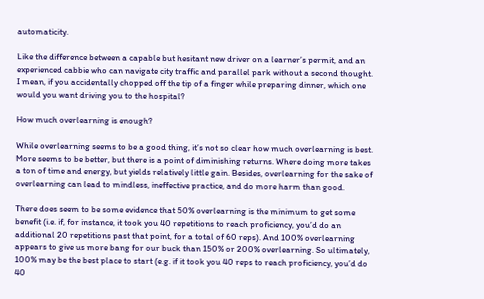automaticity.

Like the difference between a capable but hesitant new driver on a learner’s permit, and an experienced cabbie who can navigate city traffic and parallel park without a second thought. I mean, if you accidentally chopped off the tip of a finger while preparing dinner, which one would you want driving you to the hospital?

How much overlearning is enough?

While overlearning seems to be a good thing, it’s not so clear how much overlearning is best. More seems to be better, but there is a point of diminishing returns. Where doing more takes a ton of time and energy, but yields relatively little gain. Besides, overlearning for the sake of overlearning can lead to mindless, ineffective practice, and do more harm than good.

There does seem to be some evidence that 50% overlearning is the minimum to get some benefit (i.e. if, for instance, it took you 40 repetitions to reach proficiency, you’d do an additional 20 repetitions past that point, for a total of 60 reps). And 100% overlearning appears to give us more bang for our buck than 150% or 200% overlearning. So ultimately, 100% may be the best place to start (e.g. if it took you 40 reps to reach proficiency, you’d do 40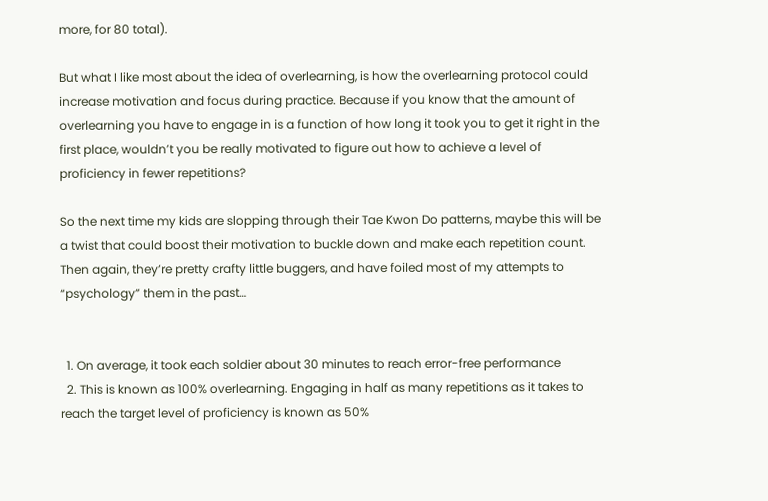more, for 80 total).

But what I like most about the idea of overlearning, is how the overlearning protocol could increase motivation and focus during practice. Because if you know that the amount of overlearning you have to engage in is a function of how long it took you to get it right in the first place, wouldn’t you be really motivated to figure out how to achieve a level of proficiency in fewer repetitions?

So the next time my kids are slopping through their Tae Kwon Do patterns, maybe this will be a twist that could boost their motivation to buckle down and make each repetition count. Then again, they’re pretty crafty little buggers, and have foiled most of my attempts to “psychology” them in the past…


  1. On average, it took each soldier about 30 minutes to reach error-free performance
  2. This is known as 100% overlearning. Engaging in half as many repetitions as it takes to reach the target level of proficiency is known as 50%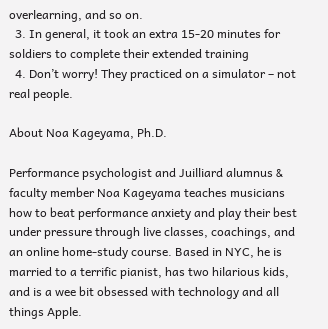overlearning, and so on.
  3. In general, it took an extra 15-20 minutes for soldiers to complete their extended training
  4. Don’t worry! They practiced on a simulator – not real people.

About Noa Kageyama, Ph.D.

Performance psychologist and Juilliard alumnus & faculty member Noa Kageyama teaches musicians how to beat performance anxiety and play their best under pressure through live classes, coachings, and an online home-study course. Based in NYC, he is married to a terrific pianist, has two hilarious kids, and is a wee bit obsessed with technology and all things Apple.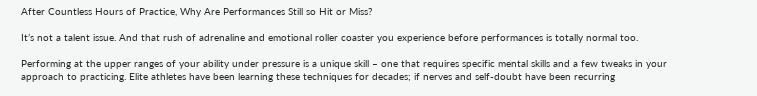After Countless Hours of Practice, Why Are Performances Still so Hit or Miss?

It’s not a talent issue. And that rush of adrenaline and emotional roller coaster you experience before performances is totally normal too.

Performing at the upper ranges of your ability under pressure is a unique skill – one that requires specific mental skills and a few tweaks in your approach to practicing. Elite athletes have been learning these techniques for decades; if nerves and self-doubt have been recurring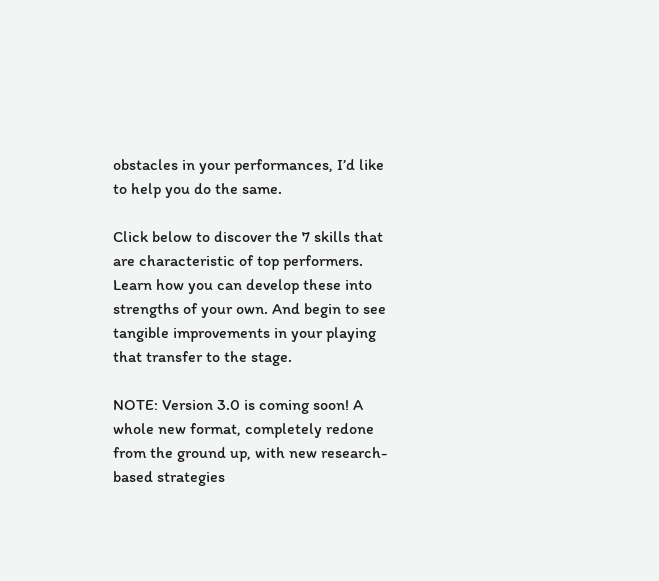obstacles in your performances, I’d like to help you do the same.

Click below to discover the 7 skills that are characteristic of top performers. Learn how you can develop these into strengths of your own. And begin to see tangible improvements in your playing that transfer to the stage.

NOTE: Version 3.0 is coming soon! A whole new format, completely redone from the ground up, with new research-based strategies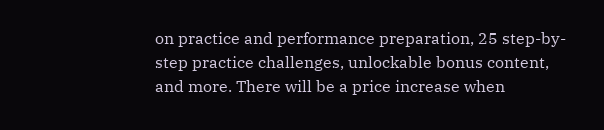on practice and performance preparation, 25 step-by-step practice challenges, unlockable bonus content, and more. There will be a price increase when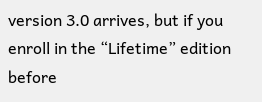version 3.0 arrives, but if you enroll in the “Lifetime” edition before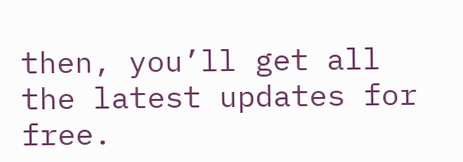then, you’ll get all the latest updates for free.